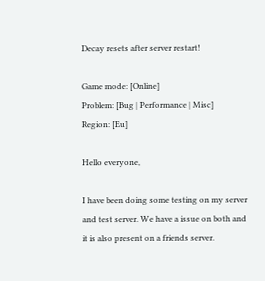Decay resets after server restart!

Game mode: [Online]
Problem: [Bug | Performance | Misc]
Region: [Eu]

Hello everyone,

I have been doing some testing on my server and test server. We have a issue on both and it is also present on a friends server.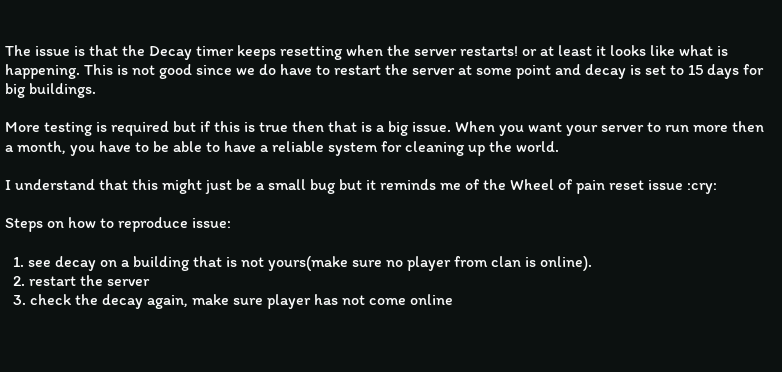The issue is that the Decay timer keeps resetting when the server restarts! or at least it looks like what is happening. This is not good since we do have to restart the server at some point and decay is set to 15 days for big buildings.

More testing is required but if this is true then that is a big issue. When you want your server to run more then a month, you have to be able to have a reliable system for cleaning up the world.

I understand that this might just be a small bug but it reminds me of the Wheel of pain reset issue :cry:

Steps on how to reproduce issue:

  1. see decay on a building that is not yours(make sure no player from clan is online).
  2. restart the server
  3. check the decay again, make sure player has not come online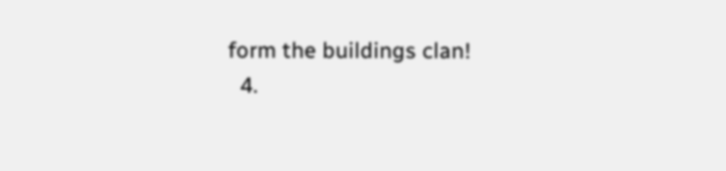form the buildings clan!
  4.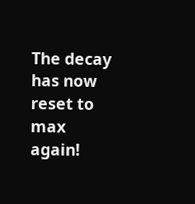The decay has now reset to max again!